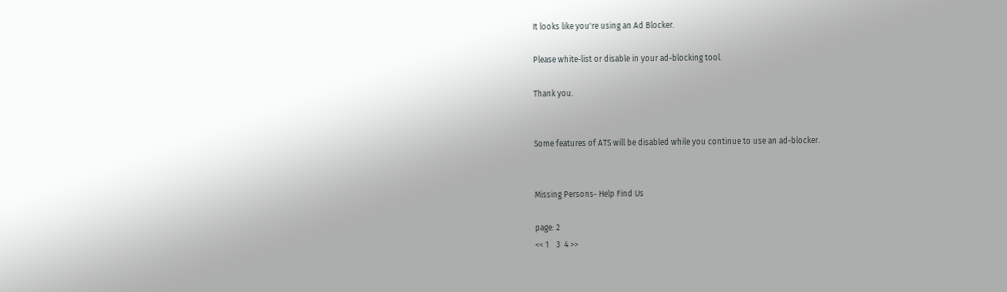It looks like you're using an Ad Blocker.

Please white-list or disable in your ad-blocking tool.

Thank you.


Some features of ATS will be disabled while you continue to use an ad-blocker.


Missing Persons- Help Find Us

page: 2
<< 1    3  4 >>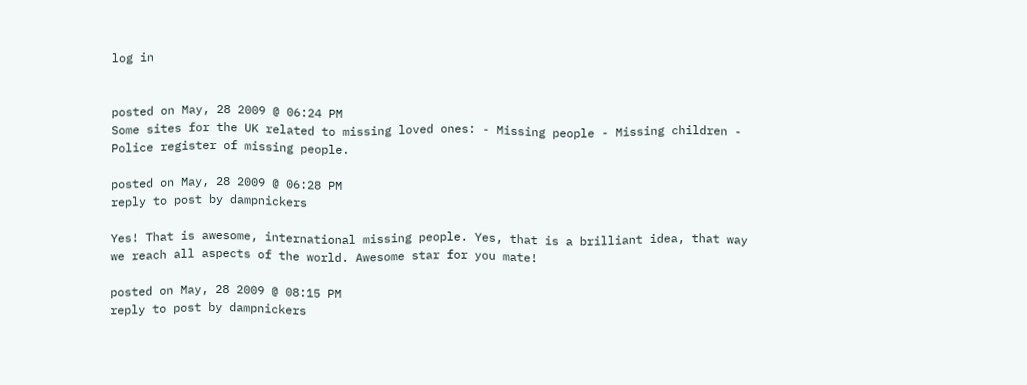log in


posted on May, 28 2009 @ 06:24 PM
Some sites for the UK related to missing loved ones: - Missing people - Missing children - Police register of missing people.

posted on May, 28 2009 @ 06:28 PM
reply to post by dampnickers

Yes! That is awesome, international missing people. Yes, that is a brilliant idea, that way we reach all aspects of the world. Awesome star for you mate!

posted on May, 28 2009 @ 08:15 PM
reply to post by dampnickers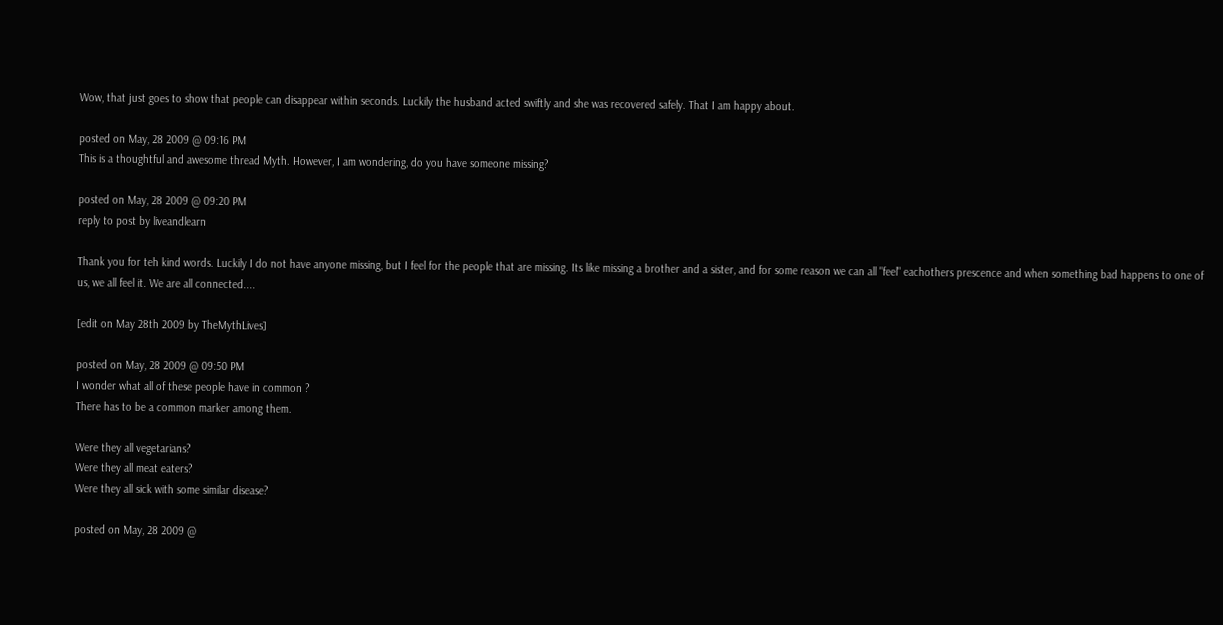Wow, that just goes to show that people can disappear within seconds. Luckily the husband acted swiftly and she was recovered safely. That I am happy about.

posted on May, 28 2009 @ 09:16 PM
This is a thoughtful and awesome thread Myth. However, I am wondering, do you have someone missing?

posted on May, 28 2009 @ 09:20 PM
reply to post by liveandlearn

Thank you for teh kind words. Luckily I do not have anyone missing, but I feel for the people that are missing. Its like missing a brother and a sister, and for some reason we can all "feel" eachothers prescence and when something bad happens to one of us, we all feel it. We are all connected....

[edit on May 28th 2009 by TheMythLives]

posted on May, 28 2009 @ 09:50 PM
I wonder what all of these people have in common ?
There has to be a common marker among them.

Were they all vegetarians?
Were they all meat eaters?
Were they all sick with some similar disease?

posted on May, 28 2009 @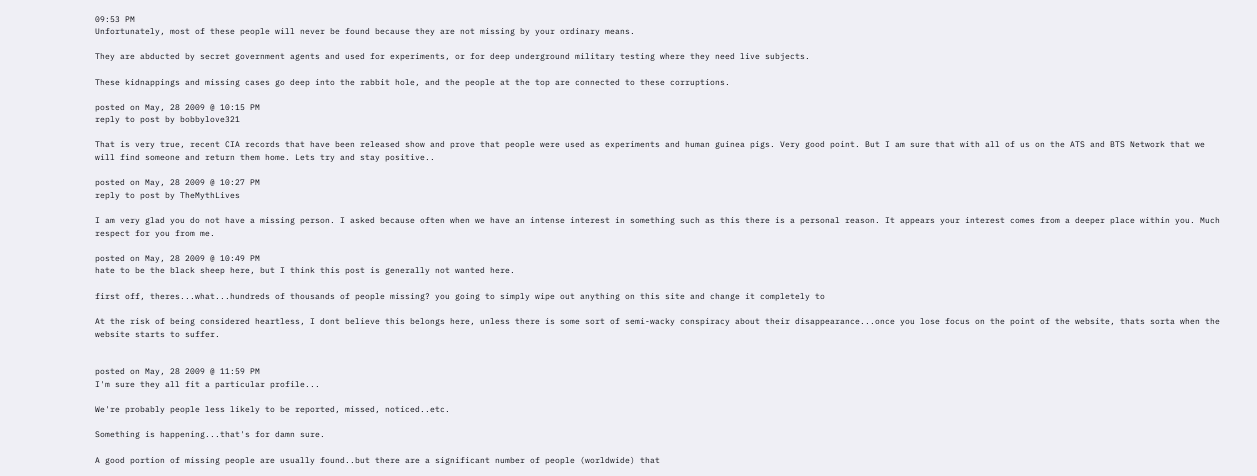09:53 PM
Unfortunately, most of these people will never be found because they are not missing by your ordinary means.

They are abducted by secret government agents and used for experiments, or for deep underground military testing where they need live subjects.

These kidnappings and missing cases go deep into the rabbit hole, and the people at the top are connected to these corruptions.

posted on May, 28 2009 @ 10:15 PM
reply to post by bobbylove321

That is very true, recent CIA records that have been released show and prove that people were used as experiments and human guinea pigs. Very good point. But I am sure that with all of us on the ATS and BTS Network that we will find someone and return them home. Lets try and stay positive..

posted on May, 28 2009 @ 10:27 PM
reply to post by TheMythLives

I am very glad you do not have a missing person. I asked because often when we have an intense interest in something such as this there is a personal reason. It appears your interest comes from a deeper place within you. Much respect for you from me.

posted on May, 28 2009 @ 10:49 PM
hate to be the black sheep here, but I think this post is generally not wanted here.

first off, theres...what...hundreds of thousands of people missing? you going to simply wipe out anything on this site and change it completely to

At the risk of being considered heartless, I dont believe this belongs here, unless there is some sort of semi-wacky conspiracy about their disappearance...once you lose focus on the point of the website, thats sorta when the website starts to suffer.


posted on May, 28 2009 @ 11:59 PM
I'm sure they all fit a particular profile...

We're probably people less likely to be reported, missed, noticed..etc.

Something is happening...that's for damn sure.

A good portion of missing people are usually found..but there are a significant number of people (worldwide) that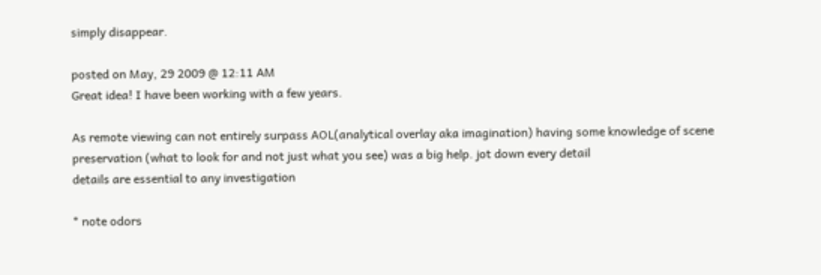simply disappear.

posted on May, 29 2009 @ 12:11 AM
Great idea! I have been working with a few years.

As remote viewing can not entirely surpass AOL(analytical overlay aka imagination) having some knowledge of scene preservation (what to look for and not just what you see) was a big help. jot down every detail
details are essential to any investigation

* note odors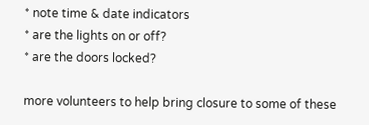* note time & date indicators
* are the lights on or off?
* are the doors locked?

more volunteers to help bring closure to some of these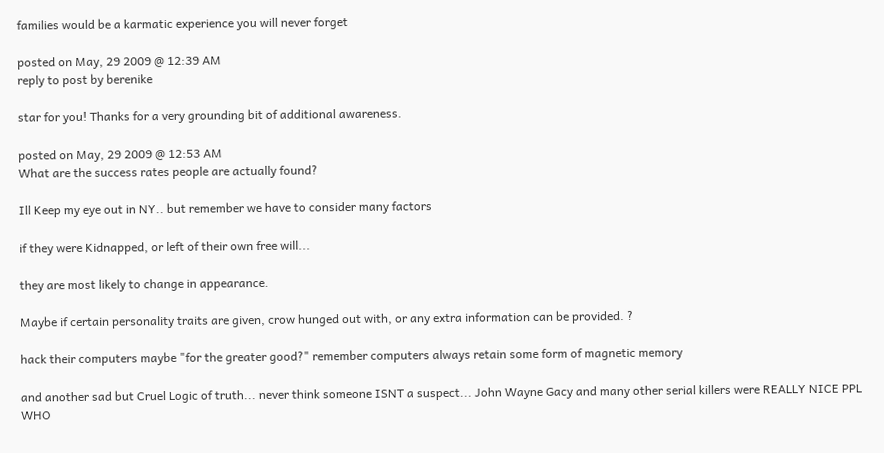families would be a karmatic experience you will never forget

posted on May, 29 2009 @ 12:39 AM
reply to post by berenike

star for you! Thanks for a very grounding bit of additional awareness.

posted on May, 29 2009 @ 12:53 AM
What are the success rates people are actually found?

Ill Keep my eye out in NY.. but remember we have to consider many factors

if they were Kidnapped, or left of their own free will...

they are most likely to change in appearance.

Maybe if certain personality traits are given, crow hunged out with, or any extra information can be provided. ?

hack their computers maybe "for the greater good?" remember computers always retain some form of magnetic memory

and another sad but Cruel Logic of truth... never think someone ISNT a suspect... John Wayne Gacy and many other serial killers were REALLY NICE PPL WHO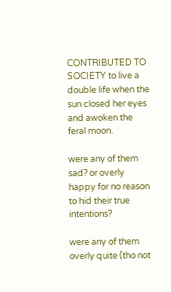CONTRIBUTED TO SOCIETY to live a double life when the sun closed her eyes and awoken the feral moon.

were any of them sad? or overly happy for no reason to hid their true intentions?

were any of them overly quite (tho not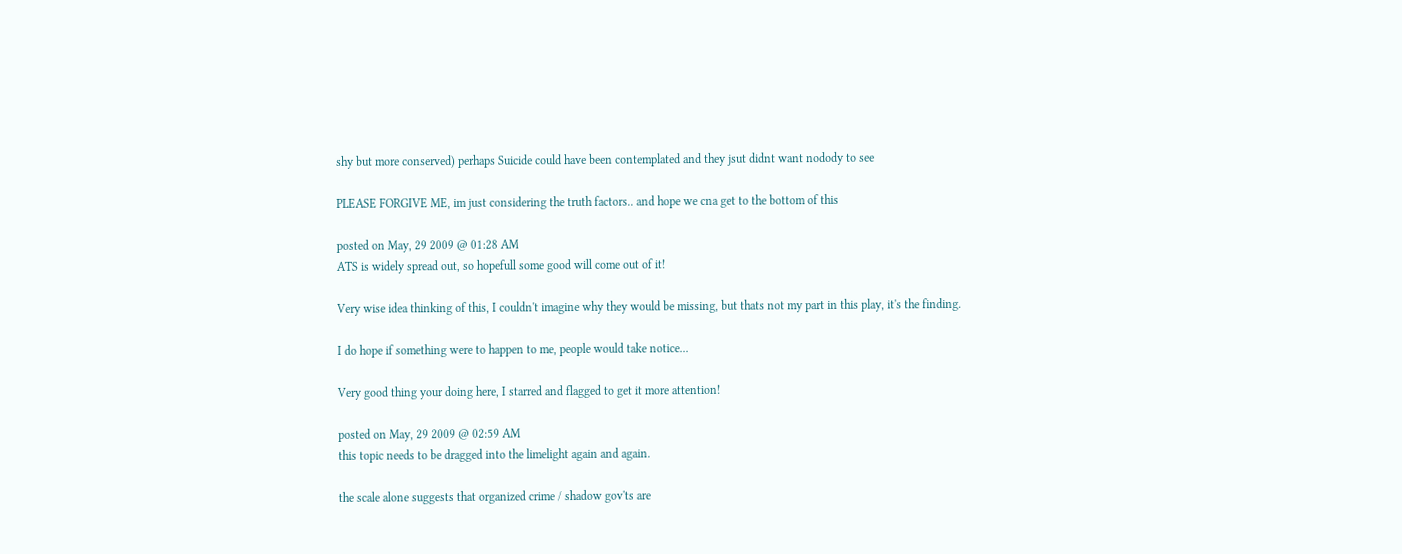shy but more conserved) perhaps Suicide could have been contemplated and they jsut didnt want nodody to see

PLEASE FORGIVE ME, im just considering the truth factors.. and hope we cna get to the bottom of this

posted on May, 29 2009 @ 01:28 AM
ATS is widely spread out, so hopefull some good will come out of it!

Very wise idea thinking of this, I couldn't imagine why they would be missing, but thats not my part in this play, it's the finding.

I do hope if something were to happen to me, people would take notice...

Very good thing your doing here, I starred and flagged to get it more attention!

posted on May, 29 2009 @ 02:59 AM
this topic needs to be dragged into the limelight again and again.

the scale alone suggests that organized crime / shadow gov'ts are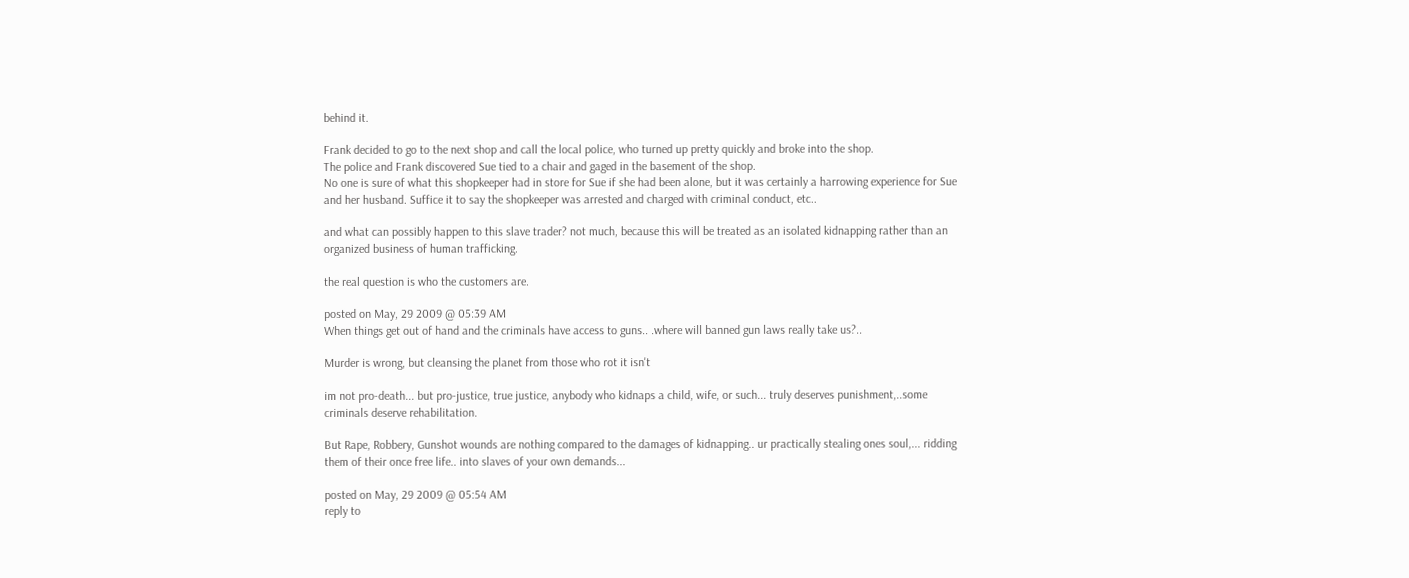behind it.

Frank decided to go to the next shop and call the local police, who turned up pretty quickly and broke into the shop.
The police and Frank discovered Sue tied to a chair and gaged in the basement of the shop.
No one is sure of what this shopkeeper had in store for Sue if she had been alone, but it was certainly a harrowing experience for Sue and her husband. Suffice it to say the shopkeeper was arrested and charged with criminal conduct, etc..

and what can possibly happen to this slave trader? not much, because this will be treated as an isolated kidnapping rather than an organized business of human trafficking.

the real question is who the customers are.

posted on May, 29 2009 @ 05:39 AM
When things get out of hand and the criminals have access to guns.. .where will banned gun laws really take us?..

Murder is wrong, but cleansing the planet from those who rot it isn't

im not pro-death... but pro-justice, true justice, anybody who kidnaps a child, wife, or such... truly deserves punishment,..some criminals deserve rehabilitation.

But Rape, Robbery, Gunshot wounds are nothing compared to the damages of kidnapping.. ur practically stealing ones soul,... ridding them of their once free life.. into slaves of your own demands...

posted on May, 29 2009 @ 05:54 AM
reply to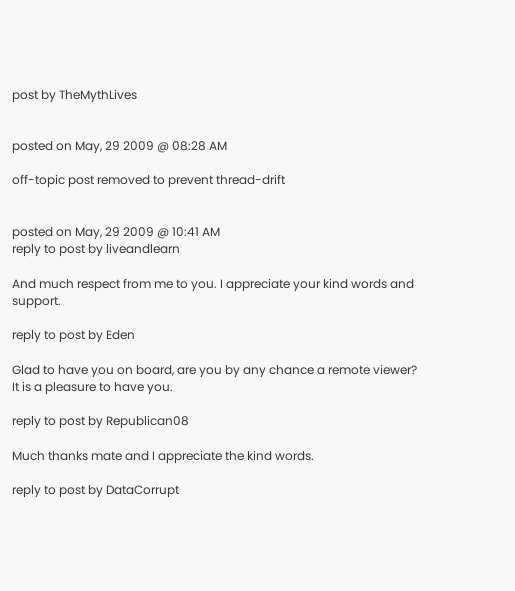post by TheMythLives


posted on May, 29 2009 @ 08:28 AM

off-topic post removed to prevent thread-drift


posted on May, 29 2009 @ 10:41 AM
reply to post by liveandlearn

And much respect from me to you. I appreciate your kind words and support.

reply to post by Eden

Glad to have you on board, are you by any chance a remote viewer? It is a pleasure to have you.

reply to post by Republican08

Much thanks mate and I appreciate the kind words.

reply to post by DataCorrupt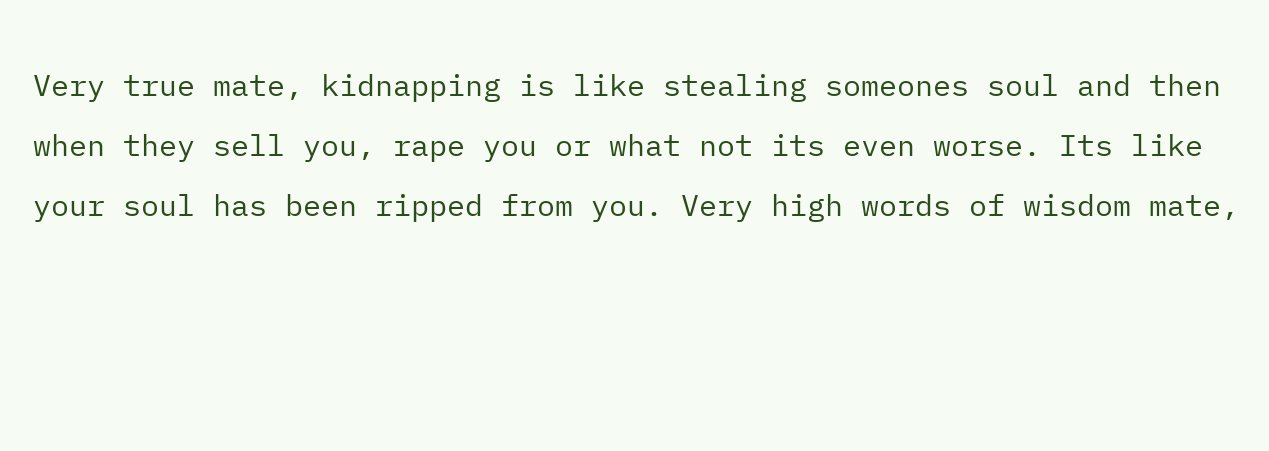Very true mate, kidnapping is like stealing someones soul and then when they sell you, rape you or what not its even worse. Its like your soul has been ripped from you. Very high words of wisdom mate,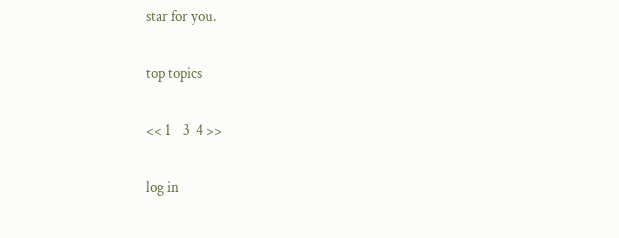star for you.

top topics

<< 1    3  4 >>

log in